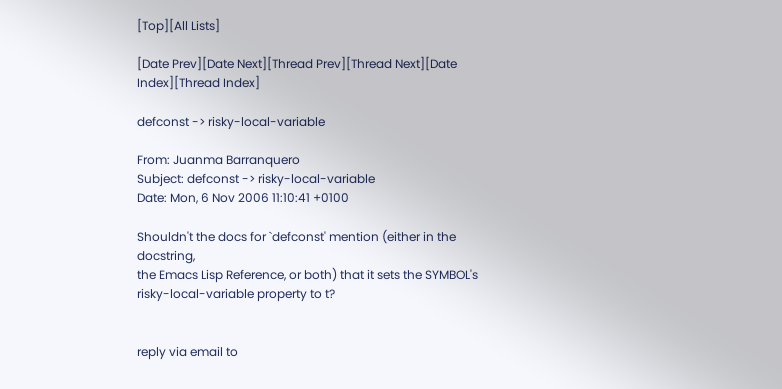[Top][All Lists]

[Date Prev][Date Next][Thread Prev][Thread Next][Date Index][Thread Index]

defconst -> risky-local-variable

From: Juanma Barranquero
Subject: defconst -> risky-local-variable
Date: Mon, 6 Nov 2006 11:10:41 +0100

Shouldn't the docs for `defconst' mention (either in the docstring,
the Emacs Lisp Reference, or both) that it sets the SYMBOL's
risky-local-variable property to t?


reply via email to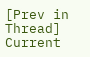[Prev in Thread] Current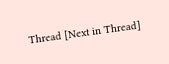Thread [Next in Thread]